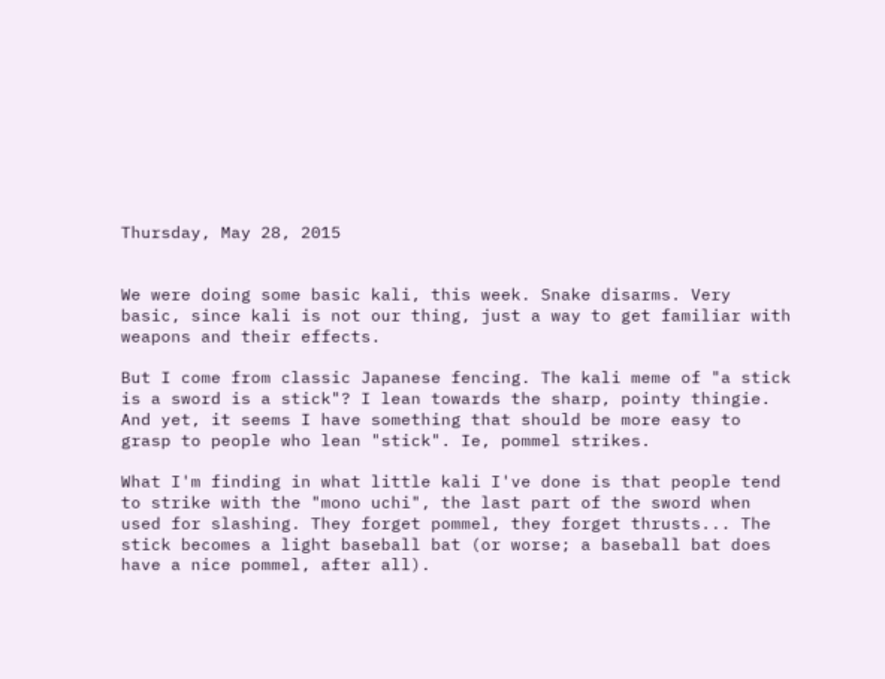Thursday, May 28, 2015


We were doing some basic kali, this week. Snake disarms. Very basic, since kali is not our thing, just a way to get familiar with weapons and their effects.

But I come from classic Japanese fencing. The kali meme of "a stick is a sword is a stick"? I lean towards the sharp, pointy thingie. And yet, it seems I have something that should be more easy to grasp to people who lean "stick". Ie, pommel strikes.

What I'm finding in what little kali I've done is that people tend to strike with the "mono uchi", the last part of the sword when used for slashing. They forget pommel, they forget thrusts... The stick becomes a light baseball bat (or worse; a baseball bat does have a nice pommel, after all).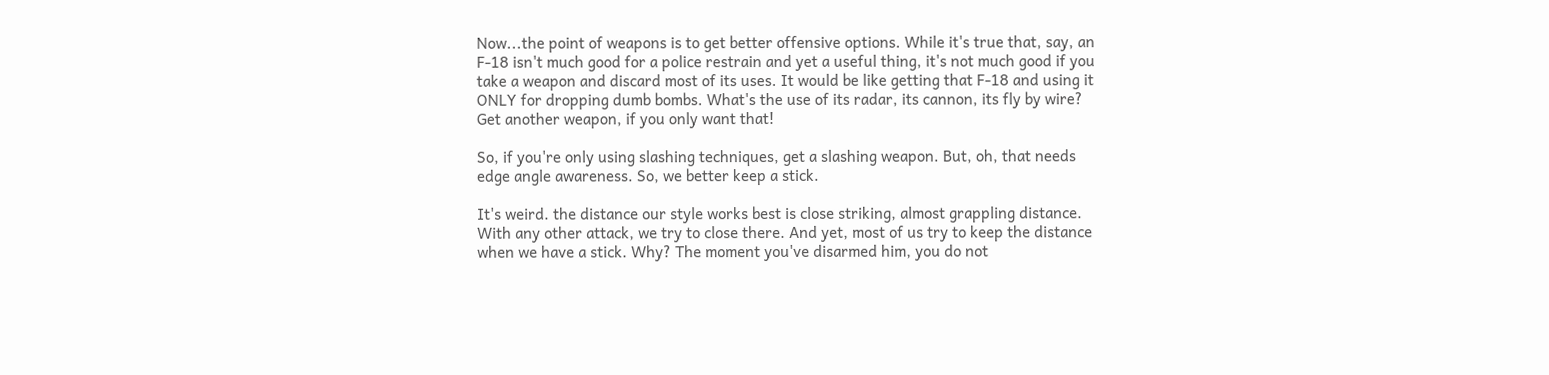Now...the point of weapons is to get better offensive options. While it's true that, say, an F-18 isn't much good for a police restrain and yet a useful thing, it's not much good if you take a weapon and discard most of its uses. It would be like getting that F-18 and using it ONLY for dropping dumb bombs. What's the use of its radar, its cannon, its fly by wire? Get another weapon, if you only want that!

So, if you're only using slashing techniques, get a slashing weapon. But, oh, that needs edge angle awareness. So, we better keep a stick.

It's weird. the distance our style works best is close striking, almost grappling distance. With any other attack, we try to close there. And yet, most of us try to keep the distance when we have a stick. Why? The moment you've disarmed him, you do not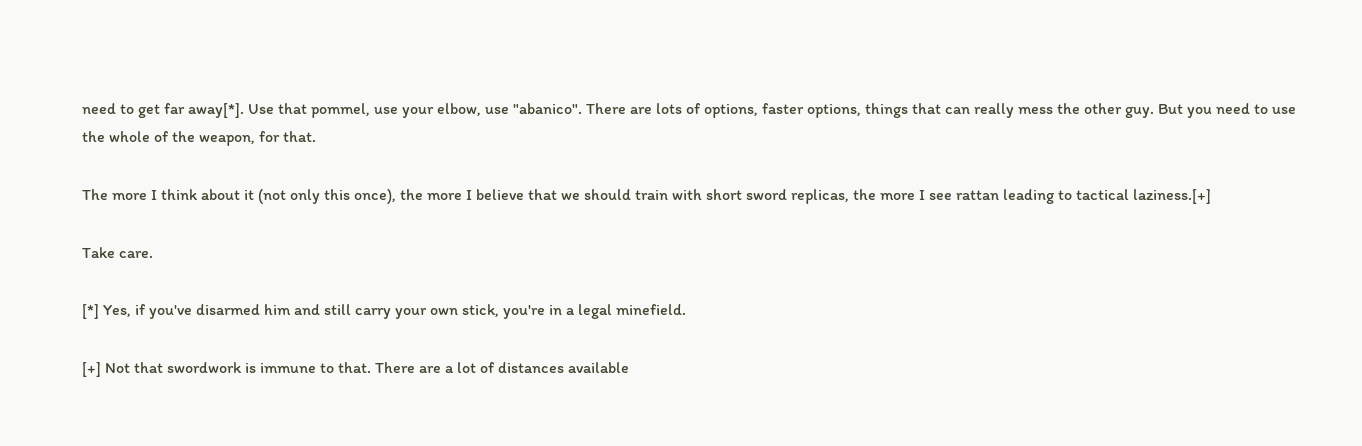need to get far away[*]. Use that pommel, use your elbow, use "abanico". There are lots of options, faster options, things that can really mess the other guy. But you need to use the whole of the weapon, for that.

The more I think about it (not only this once), the more I believe that we should train with short sword replicas, the more I see rattan leading to tactical laziness.[+]

Take care.

[*] Yes, if you've disarmed him and still carry your own stick, you're in a legal minefield.

[+] Not that swordwork is immune to that. There are a lot of distances available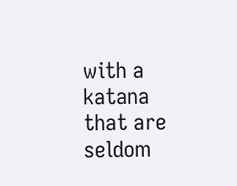with a katana that are seldom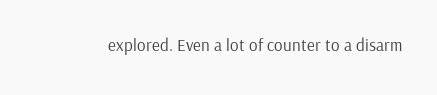explored. Even a lot of counter to a disarm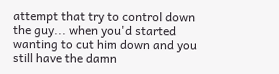attempt that try to control down the guy... when you'd started wanting to cut him down and you still have the damn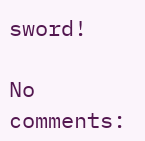sword!

No comments: